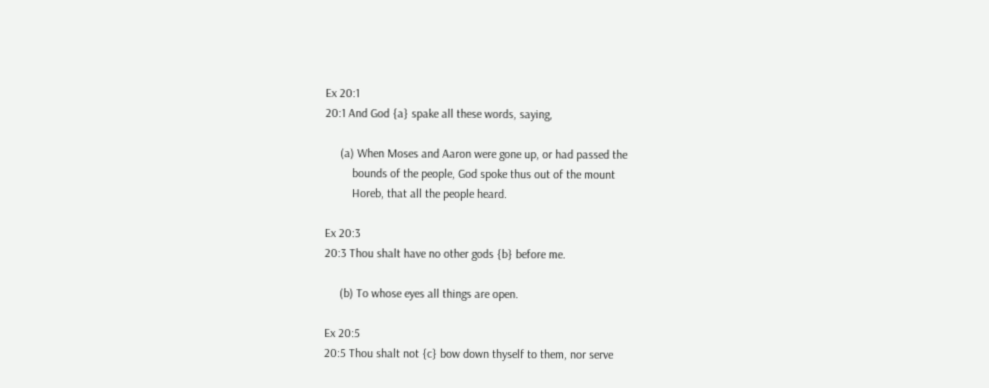Ex 20:1
20:1 And God {a} spake all these words, saying,

     (a) When Moses and Aaron were gone up, or had passed the
         bounds of the people, God spoke thus out of the mount
         Horeb, that all the people heard.

Ex 20:3
20:3 Thou shalt have no other gods {b} before me.

     (b) To whose eyes all things are open.

Ex 20:5
20:5 Thou shalt not {c} bow down thyself to them, nor serve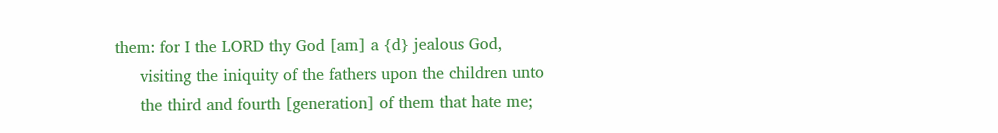them: for I the LORD thy God [am] a {d} jealous God,
     visiting the iniquity of the fathers upon the children unto
     the third and fourth [generation] of them that hate me;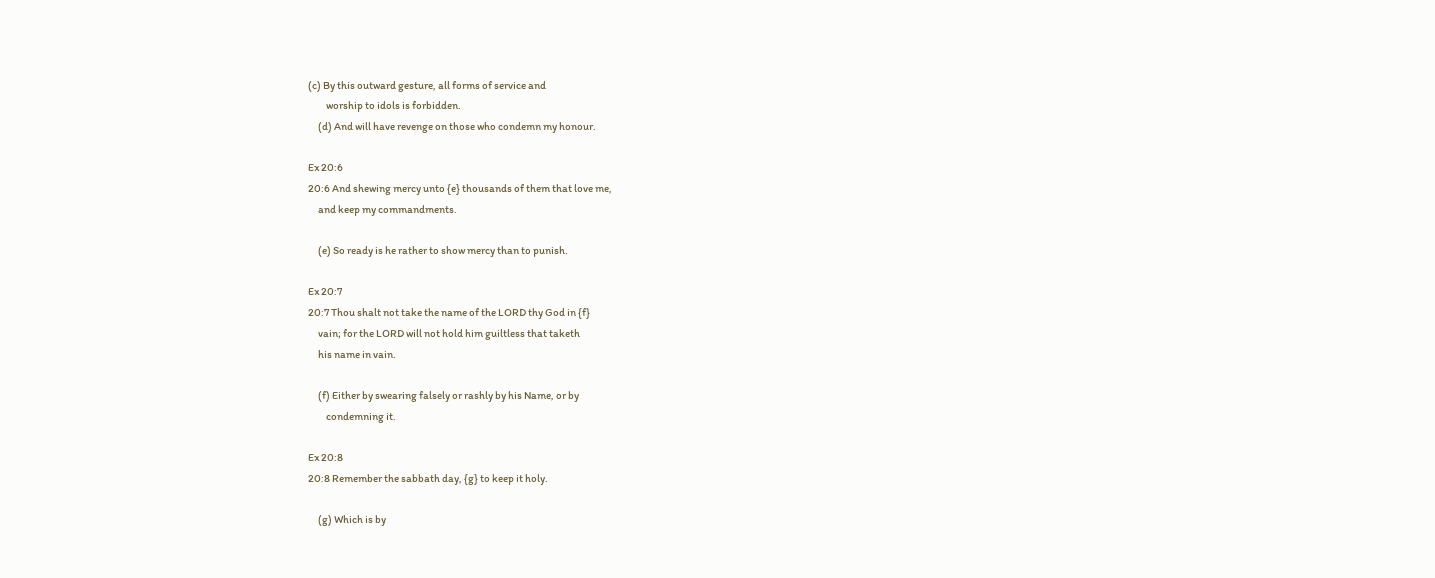(c) By this outward gesture, all forms of service and
         worship to idols is forbidden.
     (d) And will have revenge on those who condemn my honour.

Ex 20:6
20:6 And shewing mercy unto {e} thousands of them that love me,
     and keep my commandments.

     (e) So ready is he rather to show mercy than to punish.

Ex 20:7
20:7 Thou shalt not take the name of the LORD thy God in {f}
     vain; for the LORD will not hold him guiltless that taketh
     his name in vain.

     (f) Either by swearing falsely or rashly by his Name, or by
         condemning it.

Ex 20:8
20:8 Remember the sabbath day, {g} to keep it holy.

     (g) Which is by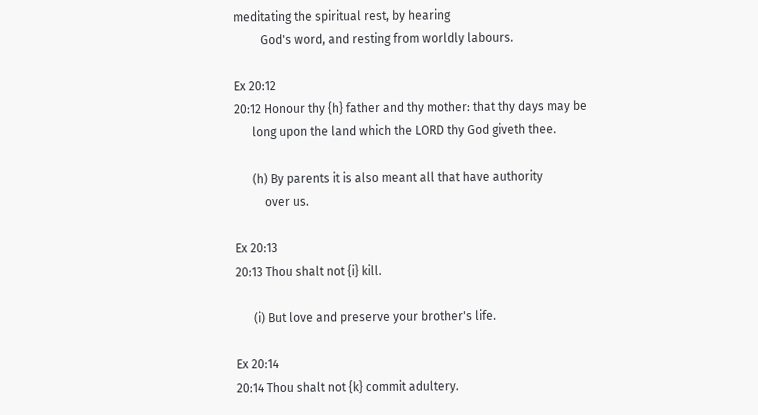meditating the spiritual rest, by hearing
         God's word, and resting from worldly labours.

Ex 20:12
20:12 Honour thy {h} father and thy mother: that thy days may be
      long upon the land which the LORD thy God giveth thee.

      (h) By parents it is also meant all that have authority
          over us.

Ex 20:13
20:13 Thou shalt not {i} kill.

      (i) But love and preserve your brother's life.

Ex 20:14
20:14 Thou shalt not {k} commit adultery.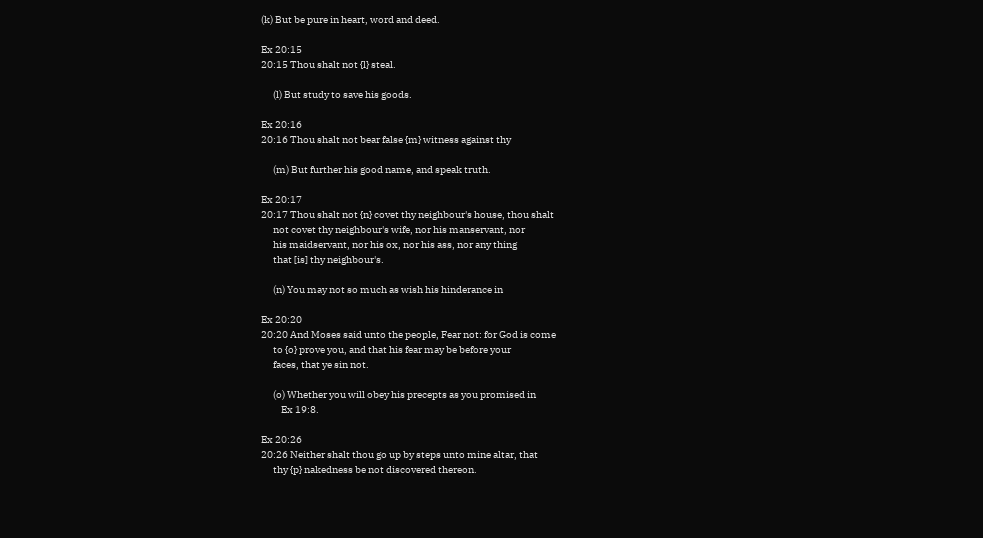(k) But be pure in heart, word and deed.

Ex 20:15
20:15 Thou shalt not {l} steal.

      (l) But study to save his goods.

Ex 20:16
20:16 Thou shalt not bear false {m} witness against thy

      (m) But further his good name, and speak truth.

Ex 20:17
20:17 Thou shalt not {n} covet thy neighbour's house, thou shalt
      not covet thy neighbour's wife, nor his manservant, nor
      his maidservant, nor his ox, nor his ass, nor any thing
      that [is] thy neighbour's.

      (n) You may not so much as wish his hinderance in

Ex 20:20
20:20 And Moses said unto the people, Fear not: for God is come
      to {o} prove you, and that his fear may be before your
      faces, that ye sin not.

      (o) Whether you will obey his precepts as you promised in
          Ex 19:8.

Ex 20:26
20:26 Neither shalt thou go up by steps unto mine altar, that
      thy {p} nakedness be not discovered thereon.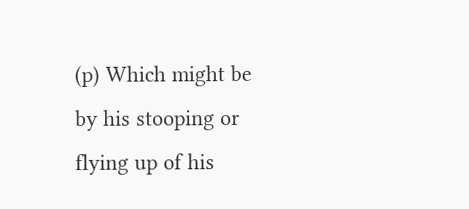(p) Which might be by his stooping or flying up of his